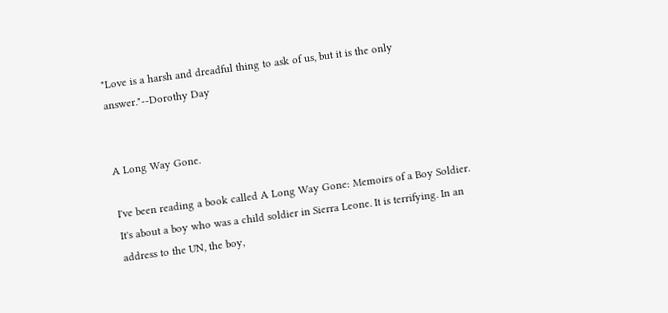"Love is a harsh and dreadful thing to ask of us, but it is the only answer."--Dorothy Day


A Long Way Gone.

I've been reading a book called A Long Way Gone: Memoirs of a Boy Soldier. It's about a boy who was a child soldier in Sierra Leone. It is terrifying. In an address to the UN, the boy,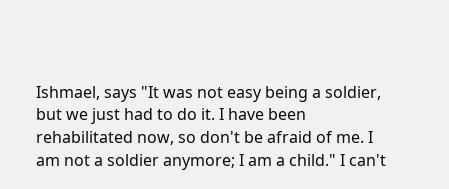Ishmael, says "It was not easy being a soldier, but we just had to do it. I have been rehabilitated now, so don't be afraid of me. I am not a soldier anymore; I am a child." I can't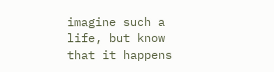imagine such a life, but know that it happens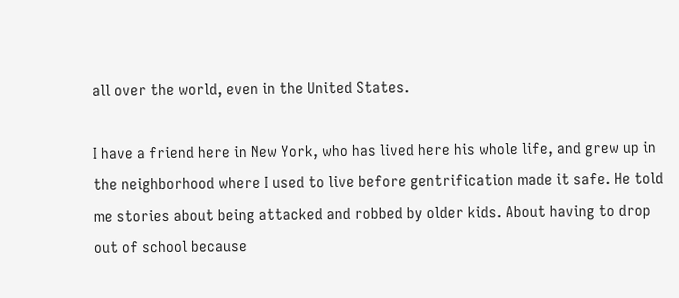all over the world, even in the United States.

I have a friend here in New York, who has lived here his whole life, and grew up in the neighborhood where I used to live before gentrification made it safe. He told me stories about being attacked and robbed by older kids. About having to drop out of school because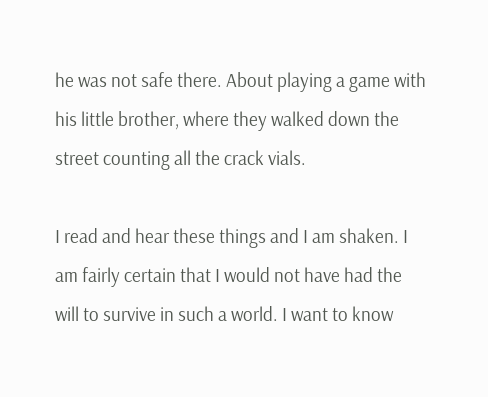he was not safe there. About playing a game with his little brother, where they walked down the street counting all the crack vials.

I read and hear these things and I am shaken. I am fairly certain that I would not have had the will to survive in such a world. I want to know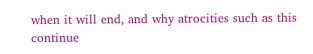when it will end, and why atrocities such as this continue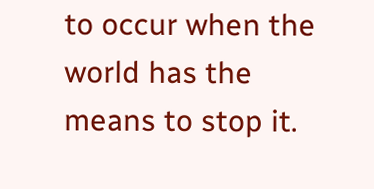to occur when the world has the means to stop it.